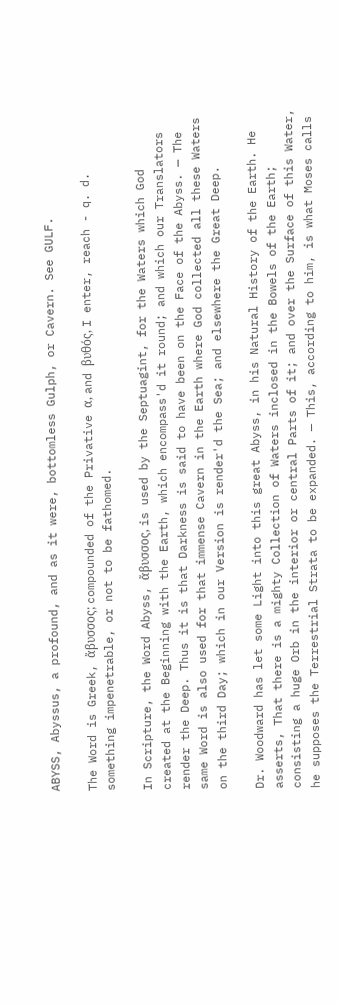ABYSS, Abyssus, a profound, and as it were, bottomless Gulph, or Cavern. See GULF.

The Word is Greek, ἄβυσσος; compounded of the Privative α, and βυθός, I enter, reach - q. d. something impenetrable, or not to be fathomed.

In Scripture, the Word Abyss, ἄβυσσος, is used by the Septuagint, for the Waters which God created at the Beginning with the Earth, which encompass'd it round; and which our Translators render the Deep. Thus it is that Darkness is said to have been on the Face of the Abyss. — The same Word is also used for that immense Cavern in the Earth where God collected all these Waters on the third Day; which in our Version is render'd the Sea; and elsewhere the Great Deep.

Dr. Woodward has let some Light into this great Abyss, in his Natural History of the Earth. He asserts, That there is a mighty Collection of Waters inclosed in the Bowels of the Earth; consisting a huge Orb in the interior or central Parts of it; and over the Surface of this Water, he supposes the Terrestrial Strata to be expanded. — This, according to him, is what Moses calls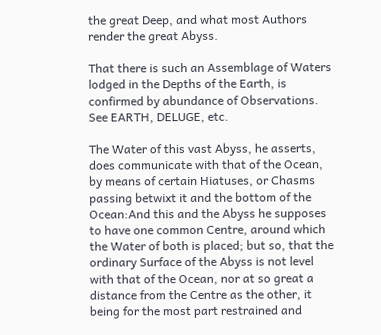the great Deep, and what most Authors render the great Abyss.

That there is such an Assemblage of Waters lodged in the Depths of the Earth, is confirmed by abundance of Observations. See EARTH, DELUGE, etc.

The Water of this vast Abyss, he asserts, does communicate with that of the Ocean, by means of certain Hiatuses, or Chasms passing betwixt it and the bottom of the Ocean:And this and the Abyss he supposes to have one common Centre, around which the Water of both is placed; but so, that the ordinary Surface of the Abyss is not level with that of the Ocean, nor at so great a distance from the Centre as the other, it being for the most part restrained and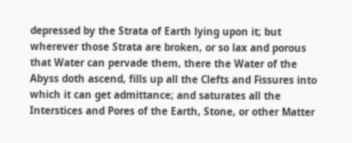depressed by the Strata of Earth lying upon it; but wherever those Strata are broken, or so lax and porous that Water can pervade them, there the Water of the Abyss doth ascend, fills up all the Clefts and Fissures into which it can get admittance; and saturates all the Interstices and Pores of the Earth, Stone, or other Matter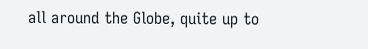all around the Globe, quite up to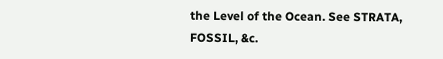the Level of the Ocean. See STRATA, FOSSIL, &c.